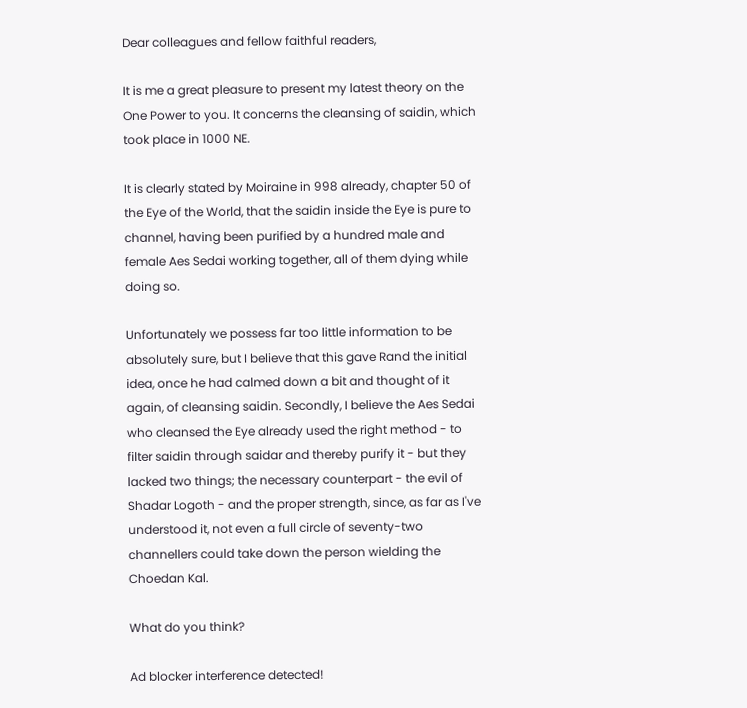Dear colleagues and fellow faithful readers,

It is me a great pleasure to present my latest theory on the One Power to you. It concerns the cleansing of saidin, which took place in 1000 NE.

It is clearly stated by Moiraine in 998 already, chapter 50 of the Eye of the World, that the saidin inside the Eye is pure to channel, having been purified by a hundred male and female Aes Sedai working together, all of them dying while doing so.

Unfortunately we possess far too little information to be absolutely sure, but I believe that this gave Rand the initial idea, once he had calmed down a bit and thought of it again, of cleansing saidin. Secondly, I believe the Aes Sedai who cleansed the Eye already used the right method - to filter saidin through saidar and thereby purify it - but they lacked two things; the necessary counterpart - the evil of Shadar Logoth - and the proper strength, since, as far as I've understood it, not even a full circle of seventy-two channellers could take down the person wielding the Choedan Kal.

What do you think?

Ad blocker interference detected!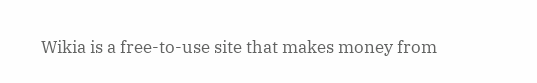Wikia is a free-to-use site that makes money from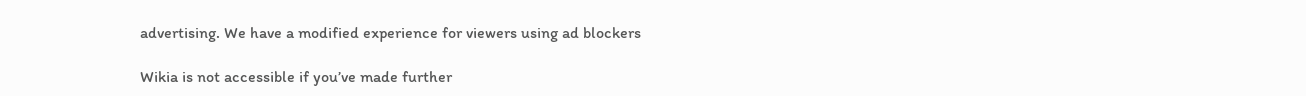advertising. We have a modified experience for viewers using ad blockers

Wikia is not accessible if you’ve made further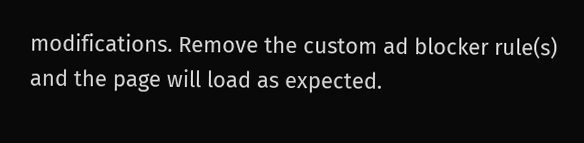modifications. Remove the custom ad blocker rule(s) and the page will load as expected.